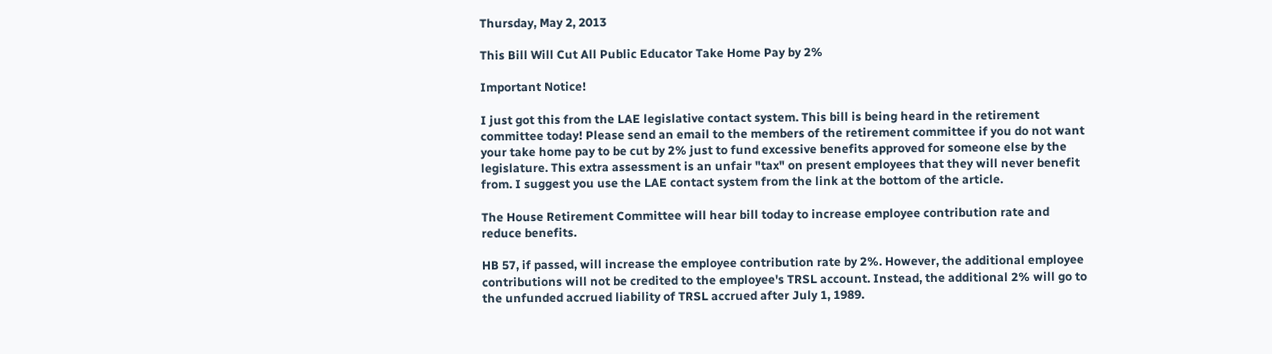Thursday, May 2, 2013

This Bill Will Cut All Public Educator Take Home Pay by 2%

Important Notice!

I just got this from the LAE legislative contact system. This bill is being heard in the retirement committee today! Please send an email to the members of the retirement committee if you do not want your take home pay to be cut by 2% just to fund excessive benefits approved for someone else by the legislature. This extra assessment is an unfair "tax" on present employees that they will never benefit from. I suggest you use the LAE contact system from the link at the bottom of the article.

The House Retirement Committee will hear bill today to increase employee contribution rate and reduce benefits.

HB 57, if passed, will increase the employee contribution rate by 2%. However, the additional employee contributions will not be credited to the employee's TRSL account. Instead, the additional 2% will go to the unfunded accrued liability of TRSL accrued after July 1, 1989.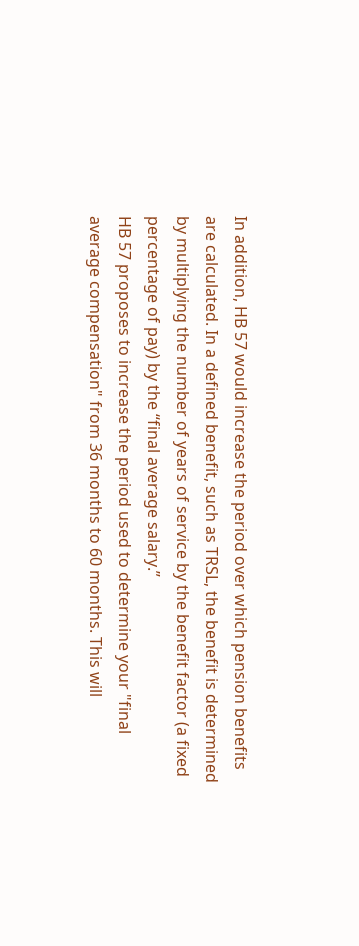In addition, HB 57 would increase the period over which pension benefits are calculated. In a defined benefit, such as TRSL, the benefit is determined by multiplying the number of years of service by the benefit factor (a fixed percentage of pay) by the “final average salary.”
HB 57 proposes to increase the period used to determine your "final average compensation" from 36 months to 60 months. This will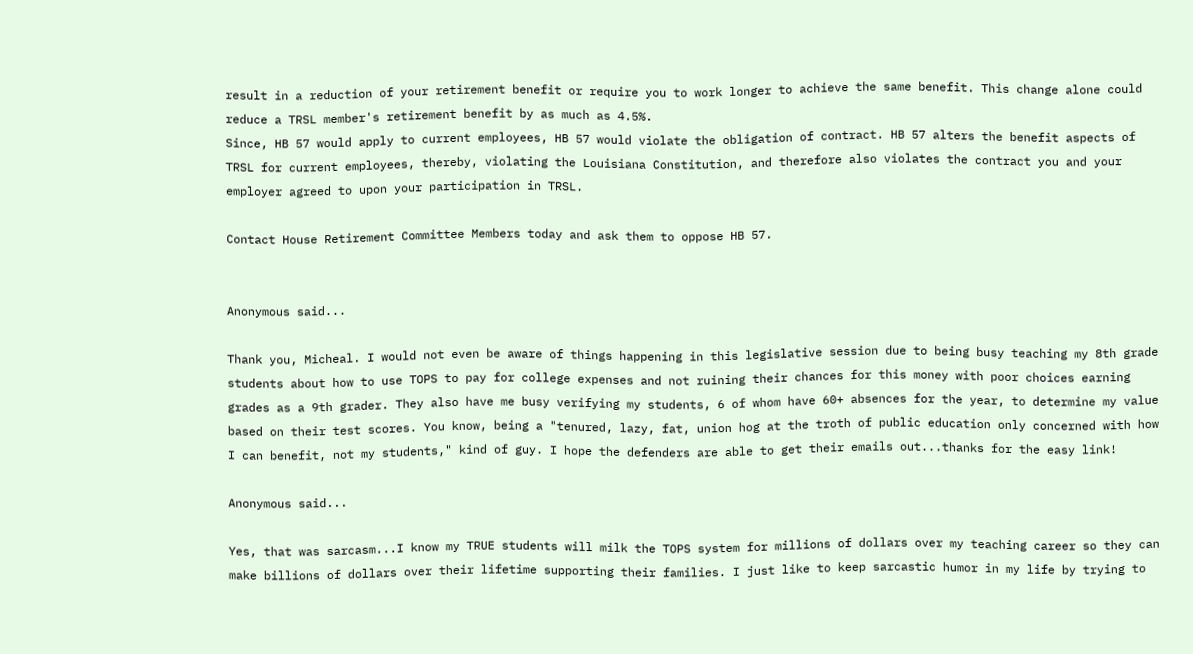result in a reduction of your retirement benefit or require you to work longer to achieve the same benefit. This change alone could reduce a TRSL member's retirement benefit by as much as 4.5%.
Since, HB 57 would apply to current employees, HB 57 would violate the obligation of contract. HB 57 alters the benefit aspects of TRSL for current employees, thereby, violating the Louisiana Constitution, and therefore also violates the contract you and your employer agreed to upon your participation in TRSL.

Contact House Retirement Committee Members today and ask them to oppose HB 57.


Anonymous said...

Thank you, Micheal. I would not even be aware of things happening in this legislative session due to being busy teaching my 8th grade students about how to use TOPS to pay for college expenses and not ruining their chances for this money with poor choices earning grades as a 9th grader. They also have me busy verifying my students, 6 of whom have 60+ absences for the year, to determine my value based on their test scores. You know, being a "tenured, lazy, fat, union hog at the troth of public education only concerned with how I can benefit, not my students," kind of guy. I hope the defenders are able to get their emails out...thanks for the easy link!

Anonymous said...

Yes, that was sarcasm...I know my TRUE students will milk the TOPS system for millions of dollars over my teaching career so they can make billions of dollars over their lifetime supporting their families. I just like to keep sarcastic humor in my life by trying to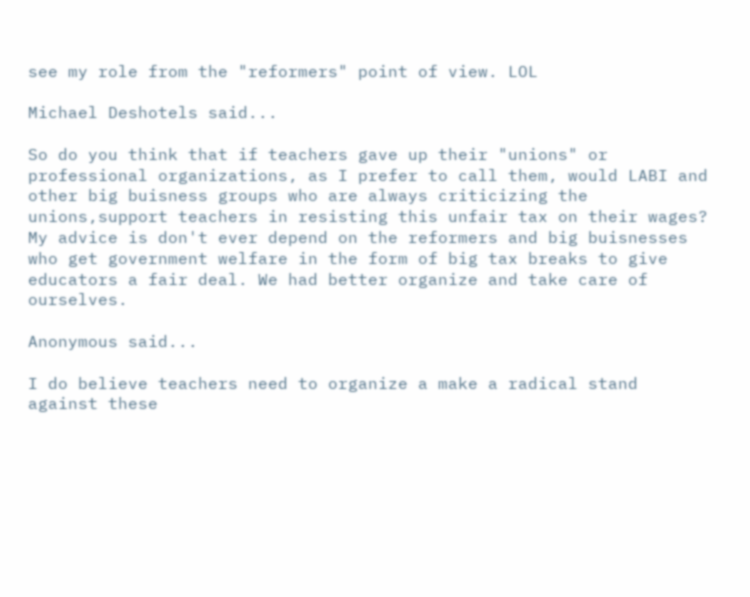see my role from the "reformers" point of view. LOL

Michael Deshotels said...

So do you think that if teachers gave up their "unions" or professional organizations, as I prefer to call them, would LABI and other big buisness groups who are always criticizing the unions,support teachers in resisting this unfair tax on their wages? My advice is don't ever depend on the reformers and big buisnesses who get government welfare in the form of big tax breaks to give educators a fair deal. We had better organize and take care of ourselves.

Anonymous said...

I do believe teachers need to organize a make a radical stand against these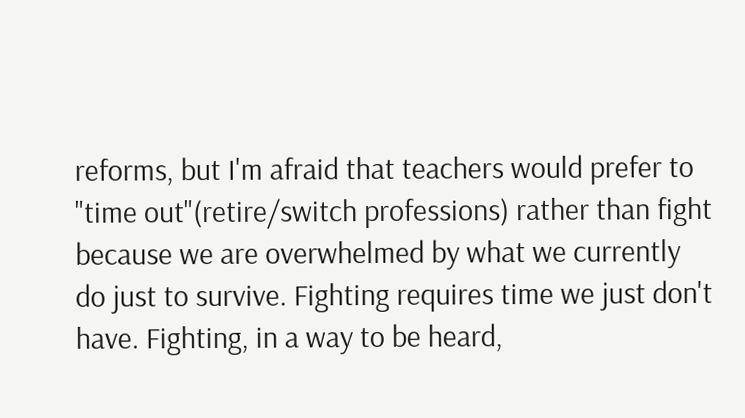reforms, but I'm afraid that teachers would prefer to "time out"(retire/switch professions) rather than fight because we are overwhelmed by what we currently do just to survive. Fighting requires time we just don't have. Fighting, in a way to be heard,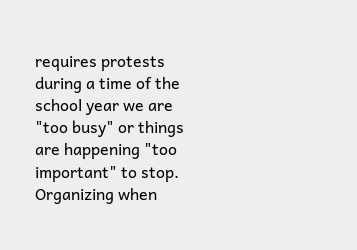requires protests during a time of the school year we are "too busy" or things are happening "too important" to stop. Organizing when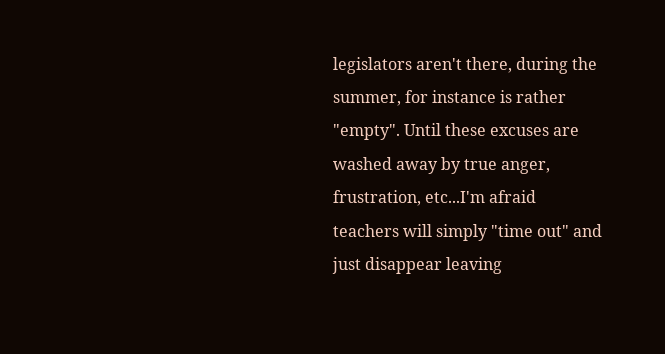legislators aren't there, during the summer, for instance is rather "empty". Until these excuses are washed away by true anger, frustration, etc...I'm afraid teachers will simply "time out" and just disappear leaving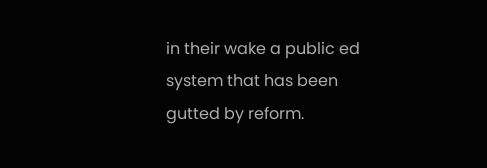in their wake a public ed system that has been gutted by reform.